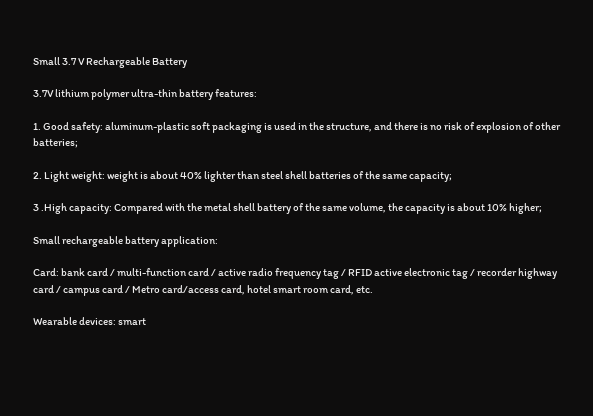Small 3.7 V Rechargeable Battery

3.7V lithium polymer ultra-thin battery features:

1. Good safety: aluminum-plastic soft packaging is used in the structure, and there is no risk of explosion of other batteries;

2. Light weight: weight is about 40% lighter than steel shell batteries of the same capacity;

3 .High capacity: Compared with the metal shell battery of the same volume, the capacity is about 10% higher;

Small rechargeable battery application:

Card: bank card / multi-function card / active radio frequency tag / RFID active electronic tag / recorder highway card / campus card / Metro card/access card, hotel smart room card, etc.

Wearable devices: smart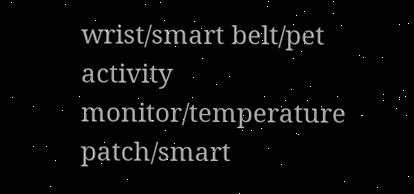wrist/smart belt/pet activity monitor/temperature patch/smart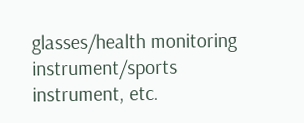glasses/health monitoring instrument/sports instrument, etc.